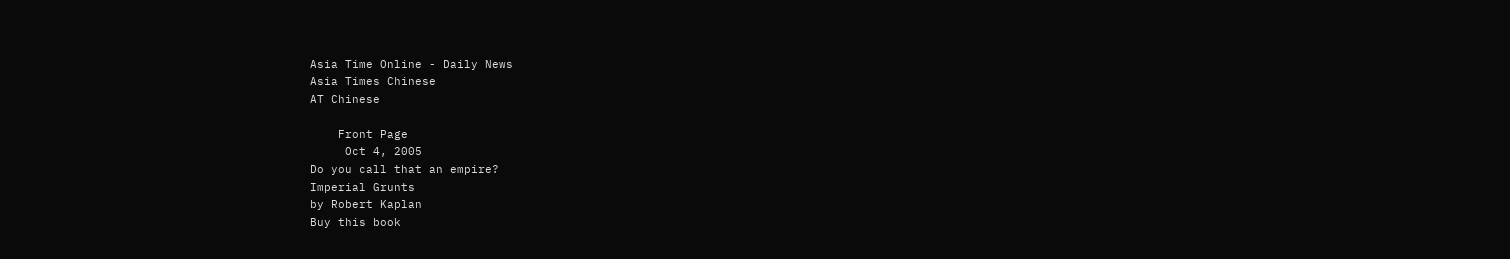Asia Time Online - Daily News
Asia Times Chinese
AT Chinese

    Front Page
     Oct 4, 2005
Do you call that an empire?
Imperial Grunts
by Robert Kaplan
Buy this book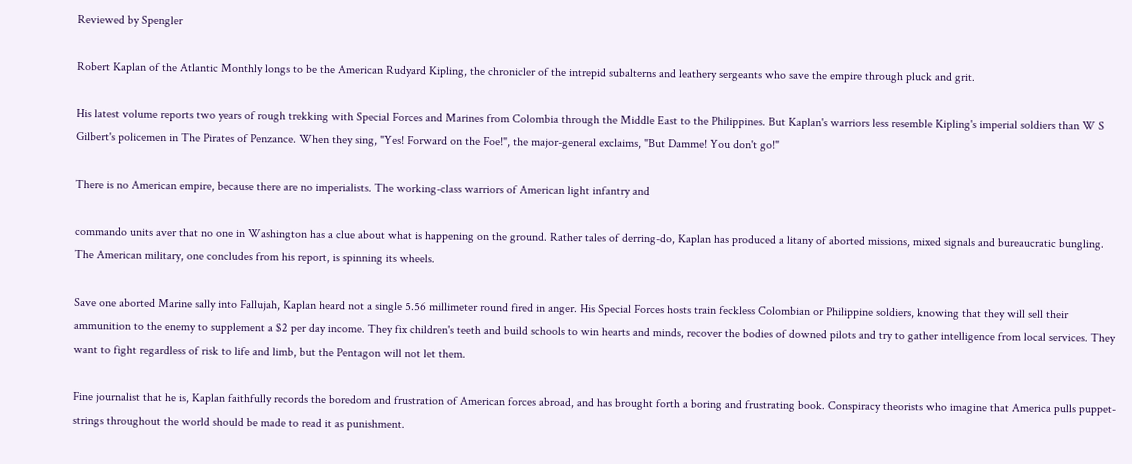Reviewed by Spengler

Robert Kaplan of the Atlantic Monthly longs to be the American Rudyard Kipling, the chronicler of the intrepid subalterns and leathery sergeants who save the empire through pluck and grit.

His latest volume reports two years of rough trekking with Special Forces and Marines from Colombia through the Middle East to the Philippines. But Kaplan's warriors less resemble Kipling's imperial soldiers than W S Gilbert's policemen in The Pirates of Penzance. When they sing, "Yes! Forward on the Foe!", the major-general exclaims, "But Damme! You don't go!"

There is no American empire, because there are no imperialists. The working-class warriors of American light infantry and

commando units aver that no one in Washington has a clue about what is happening on the ground. Rather tales of derring-do, Kaplan has produced a litany of aborted missions, mixed signals and bureaucratic bungling. The American military, one concludes from his report, is spinning its wheels.

Save one aborted Marine sally into Fallujah, Kaplan heard not a single 5.56 millimeter round fired in anger. His Special Forces hosts train feckless Colombian or Philippine soldiers, knowing that they will sell their ammunition to the enemy to supplement a $2 per day income. They fix children's teeth and build schools to win hearts and minds, recover the bodies of downed pilots and try to gather intelligence from local services. They want to fight regardless of risk to life and limb, but the Pentagon will not let them.

Fine journalist that he is, Kaplan faithfully records the boredom and frustration of American forces abroad, and has brought forth a boring and frustrating book. Conspiracy theorists who imagine that America pulls puppet-strings throughout the world should be made to read it as punishment.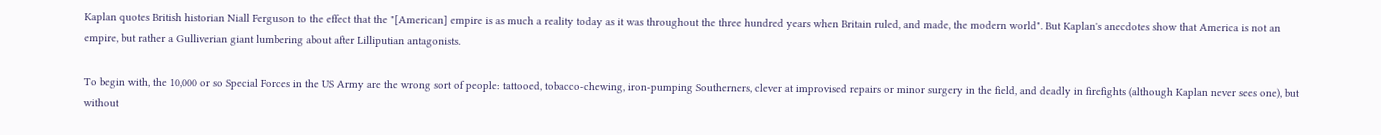Kaplan quotes British historian Niall Ferguson to the effect that the "[American] empire is as much a reality today as it was throughout the three hundred years when Britain ruled, and made, the modern world". But Kaplan's anecdotes show that America is not an empire, but rather a Gulliverian giant lumbering about after Lilliputian antagonists.

To begin with, the 10,000 or so Special Forces in the US Army are the wrong sort of people: tattooed, tobacco-chewing, iron-pumping Southerners, clever at improvised repairs or minor surgery in the field, and deadly in firefights (although Kaplan never sees one), but without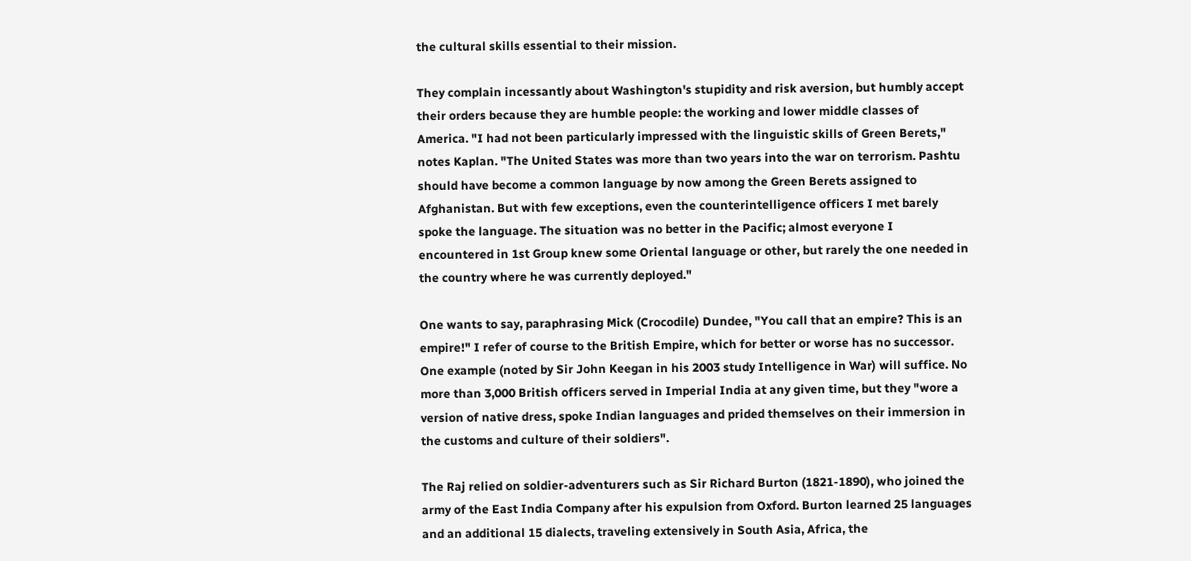the cultural skills essential to their mission.

They complain incessantly about Washington's stupidity and risk aversion, but humbly accept their orders because they are humble people: the working and lower middle classes of America. "I had not been particularly impressed with the linguistic skills of Green Berets," notes Kaplan. "The United States was more than two years into the war on terrorism. Pashtu should have become a common language by now among the Green Berets assigned to Afghanistan. But with few exceptions, even the counterintelligence officers I met barely spoke the language. The situation was no better in the Pacific; almost everyone I encountered in 1st Group knew some Oriental language or other, but rarely the one needed in the country where he was currently deployed."

One wants to say, paraphrasing Mick (Crocodile) Dundee, "You call that an empire? This is an empire!" I refer of course to the British Empire, which for better or worse has no successor. One example (noted by Sir John Keegan in his 2003 study Intelligence in War) will suffice. No more than 3,000 British officers served in Imperial India at any given time, but they "wore a version of native dress, spoke Indian languages and prided themselves on their immersion in the customs and culture of their soldiers".

The Raj relied on soldier-adventurers such as Sir Richard Burton (1821-1890), who joined the army of the East India Company after his expulsion from Oxford. Burton learned 25 languages and an additional 15 dialects, traveling extensively in South Asia, Africa, the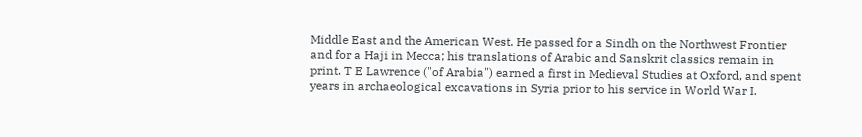Middle East and the American West. He passed for a Sindh on the Northwest Frontier and for a Haji in Mecca; his translations of Arabic and Sanskrit classics remain in print. T E Lawrence ("of Arabia") earned a first in Medieval Studies at Oxford, and spent years in archaeological excavations in Syria prior to his service in World War I.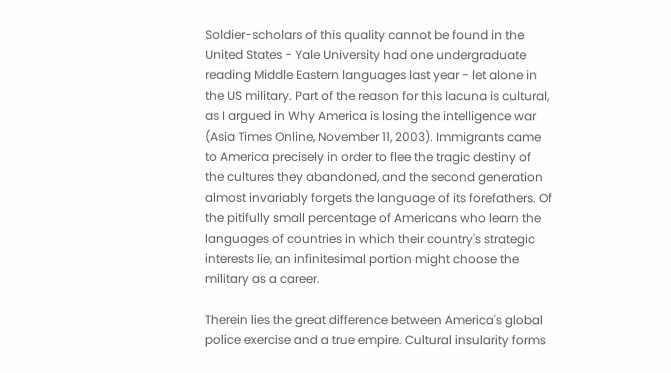Soldier-scholars of this quality cannot be found in the United States - Yale University had one undergraduate reading Middle Eastern languages last year - let alone in the US military. Part of the reason for this lacuna is cultural, as I argued in Why America is losing the intelligence war  (Asia Times Online, November 11, 2003). Immigrants came to America precisely in order to flee the tragic destiny of the cultures they abandoned, and the second generation almost invariably forgets the language of its forefathers. Of the pitifully small percentage of Americans who learn the languages of countries in which their country's strategic interests lie, an infinitesimal portion might choose the military as a career.

Therein lies the great difference between America's global police exercise and a true empire. Cultural insularity forms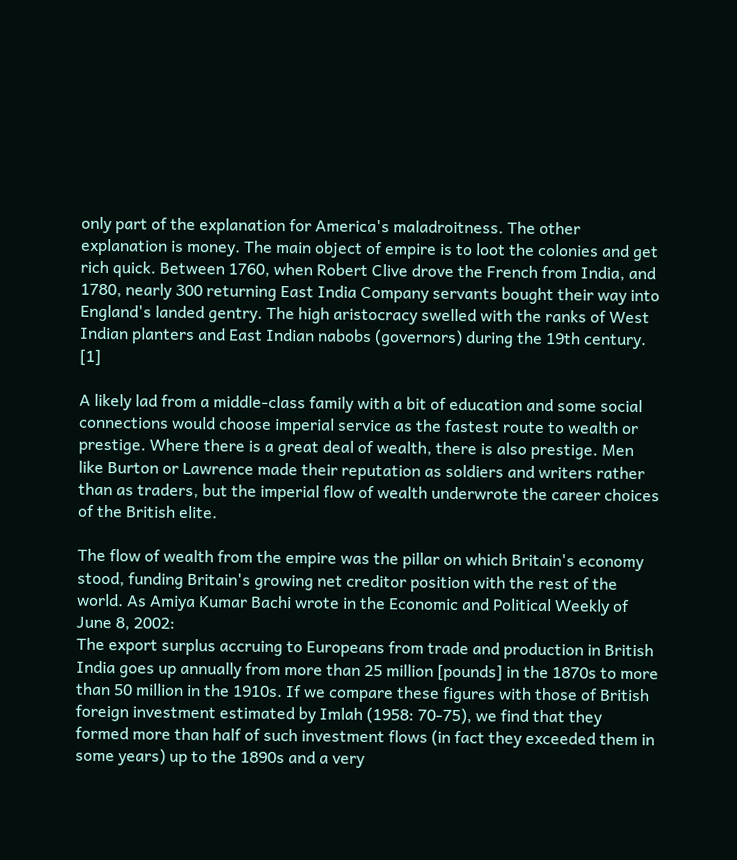only part of the explanation for America's maladroitness. The other explanation is money. The main object of empire is to loot the colonies and get rich quick. Between 1760, when Robert Clive drove the French from India, and 1780, nearly 300 returning East India Company servants bought their way into England's landed gentry. The high aristocracy swelled with the ranks of West Indian planters and East Indian nabobs (governors) during the 19th century. [1]

A likely lad from a middle-class family with a bit of education and some social connections would choose imperial service as the fastest route to wealth or prestige. Where there is a great deal of wealth, there is also prestige. Men like Burton or Lawrence made their reputation as soldiers and writers rather than as traders, but the imperial flow of wealth underwrote the career choices of the British elite.

The flow of wealth from the empire was the pillar on which Britain's economy stood, funding Britain's growing net creditor position with the rest of the world. As Amiya Kumar Bachi wrote in the Economic and Political Weekly of June 8, 2002:
The export surplus accruing to Europeans from trade and production in British India goes up annually from more than 25 million [pounds] in the 1870s to more than 50 million in the 1910s. If we compare these figures with those of British foreign investment estimated by Imlah (1958: 70-75), we find that they formed more than half of such investment flows (in fact they exceeded them in some years) up to the 1890s and a very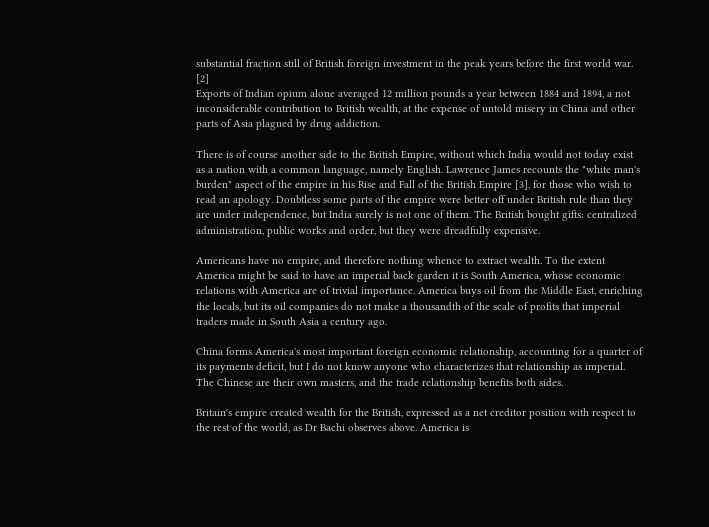substantial fraction still of British foreign investment in the peak years before the first world war. [2]
Exports of Indian opium alone averaged 12 million pounds a year between 1884 and 1894, a not inconsiderable contribution to British wealth, at the expense of untold misery in China and other parts of Asia plagued by drug addiction.

There is of course another side to the British Empire, without which India would not today exist as a nation with a common language, namely English. Lawrence James recounts the "white man's burden" aspect of the empire in his Rise and Fall of the British Empire [3], for those who wish to read an apology. Doubtless some parts of the empire were better off under British rule than they are under independence, but India surely is not one of them. The British bought gifts: centralized administration, public works and order, but they were dreadfully expensive.

Americans have no empire, and therefore nothing whence to extract wealth. To the extent America might be said to have an imperial back garden it is South America, whose economic relations with America are of trivial importance. America buys oil from the Middle East, enriching the locals, but its oil companies do not make a thousandth of the scale of profits that imperial traders made in South Asia a century ago.

China forms America's most important foreign economic relationship, accounting for a quarter of its payments deficit, but I do not know anyone who characterizes that relationship as imperial. The Chinese are their own masters, and the trade relationship benefits both sides.

Britain's empire created wealth for the British, expressed as a net creditor position with respect to the rest of the world, as Dr Bachi observes above. America is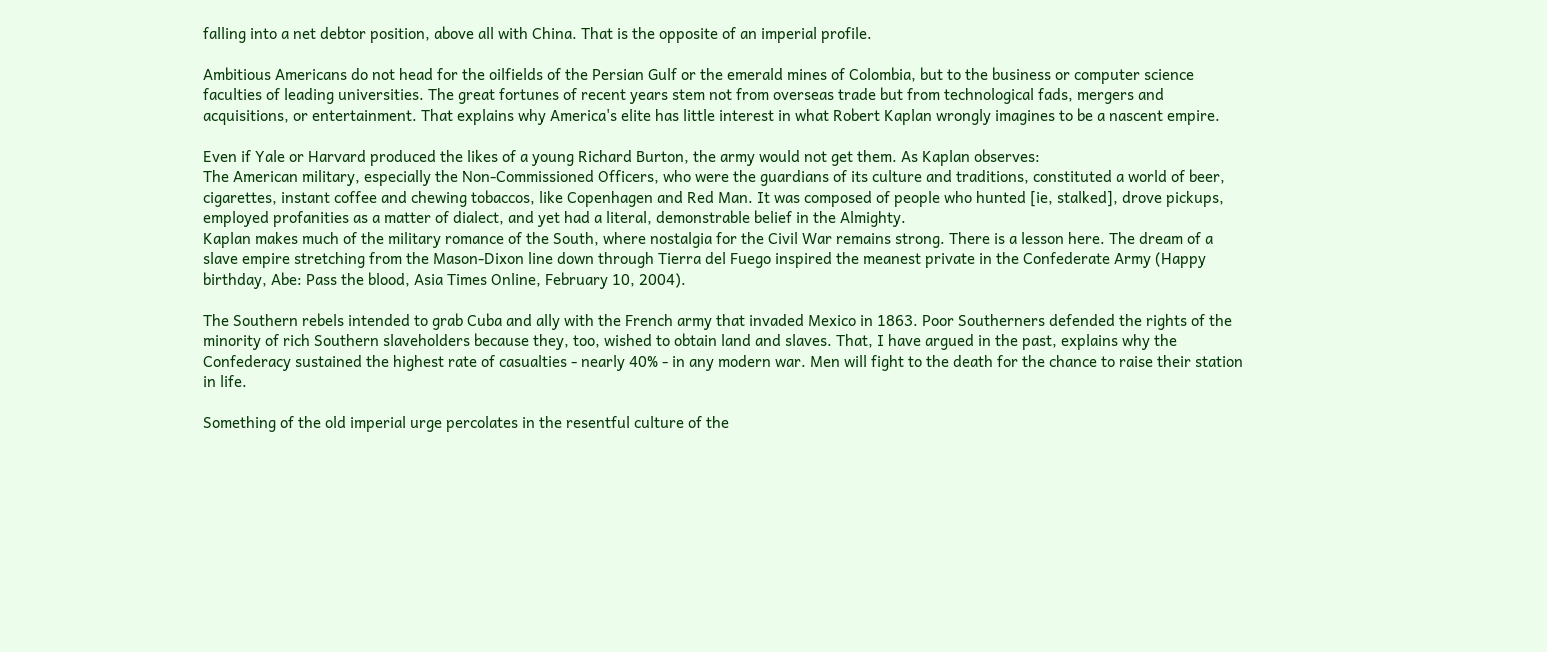falling into a net debtor position, above all with China. That is the opposite of an imperial profile.

Ambitious Americans do not head for the oilfields of the Persian Gulf or the emerald mines of Colombia, but to the business or computer science faculties of leading universities. The great fortunes of recent years stem not from overseas trade but from technological fads, mergers and acquisitions, or entertainment. That explains why America's elite has little interest in what Robert Kaplan wrongly imagines to be a nascent empire.

Even if Yale or Harvard produced the likes of a young Richard Burton, the army would not get them. As Kaplan observes:
The American military, especially the Non-Commissioned Officers, who were the guardians of its culture and traditions, constituted a world of beer, cigarettes, instant coffee and chewing tobaccos, like Copenhagen and Red Man. It was composed of people who hunted [ie, stalked], drove pickups, employed profanities as a matter of dialect, and yet had a literal, demonstrable belief in the Almighty.
Kaplan makes much of the military romance of the South, where nostalgia for the Civil War remains strong. There is a lesson here. The dream of a slave empire stretching from the Mason-Dixon line down through Tierra del Fuego inspired the meanest private in the Confederate Army (Happy birthday, Abe: Pass the blood, Asia Times Online, February 10, 2004).

The Southern rebels intended to grab Cuba and ally with the French army that invaded Mexico in 1863. Poor Southerners defended the rights of the minority of rich Southern slaveholders because they, too, wished to obtain land and slaves. That, I have argued in the past, explains why the Confederacy sustained the highest rate of casualties - nearly 40% - in any modern war. Men will fight to the death for the chance to raise their station in life.

Something of the old imperial urge percolates in the resentful culture of the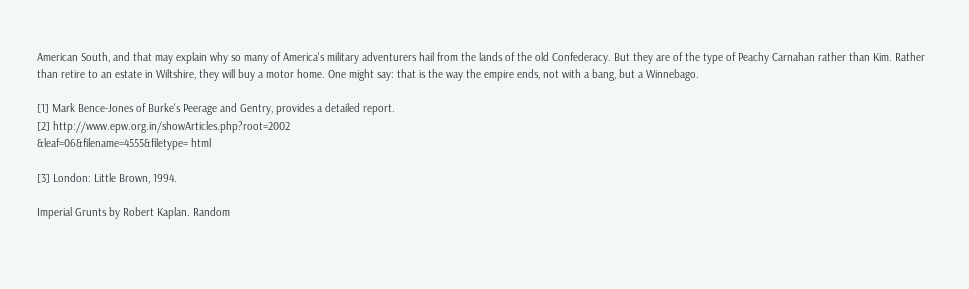American South, and that may explain why so many of America's military adventurers hail from the lands of the old Confederacy. But they are of the type of Peachy Carnahan rather than Kim. Rather than retire to an estate in Wiltshire, they will buy a motor home. One might say: that is the way the empire ends, not with a bang, but a Winnebago.

[1] Mark Bence-Jones of Burke's Peerage and Gentry, provides a detailed report.
[2] http://www.epw.org.in/showArticles.php?root=2002
&leaf=06&filename=4555&filetype= html

[3] London: Little Brown, 1994.

Imperial Grunts by Robert Kaplan. Random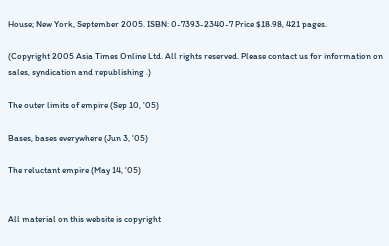House; New York, September 2005. ISBN: 0-7393-2340-7 Price $18.98, 421 pages.

(Copyright 2005 Asia Times Online Ltd. All rights reserved. Please contact us for information on sales, syndication and republishing .)

The outer limits of empire (Sep 10, '05)

Bases, bases everywhere (Jun 3, '05)

The reluctant empire (May 14, '05)


All material on this website is copyright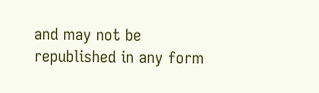and may not be republished in any form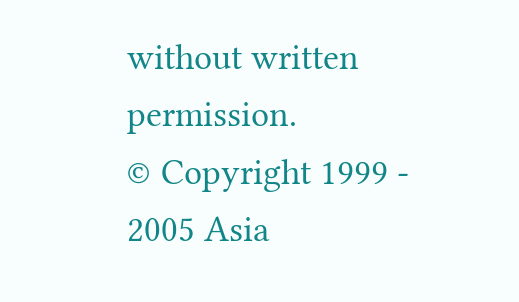without written permission.
© Copyright 1999 - 2005 Asia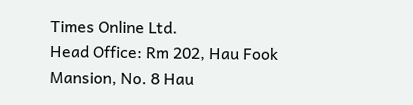Times Online Ltd.
Head Office: Rm 202, Hau Fook Mansion, No. 8 Hau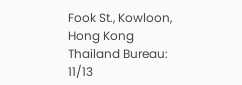Fook St., Kowloon, Hong Kong
Thailand Bureau: 11/13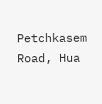Petchkasem Road, Hua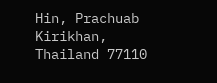Hin, Prachuab Kirikhan, Thailand 77110